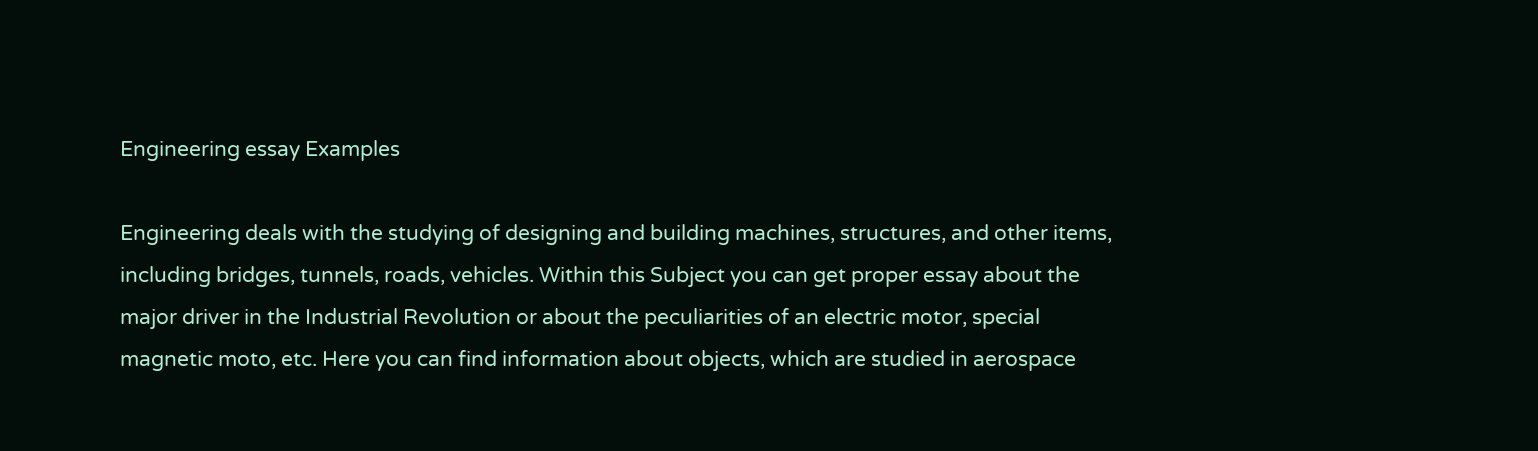Engineering essay Examples

Engineering deals with the studying of designing and building machines, structures, and other items, including bridges, tunnels, roads, vehicles. Within this Subject you can get proper essay about the major driver in the Industrial Revolution or about the peculiarities of an electric motor, special magnetic moto, etc. Here you can find information about objects, which are studied in aerospace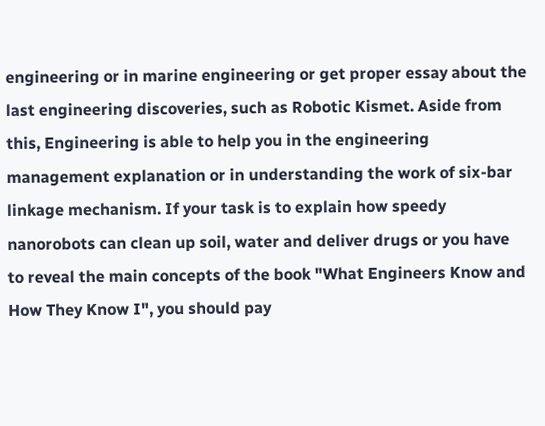engineering or in marine engineering or get proper essay about the last engineering discoveries, such as Robotic Kismet. Aside from this, Engineering is able to help you in the engineering management explanation or in understanding the work of six-bar linkage mechanism. If your task is to explain how speedy nanorobots can clean up soil, water and deliver drugs or you have to reveal the main concepts of the book "What Engineers Know and How They Know I", you should pay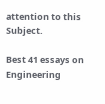attention to this Subject.

Best 41 essays on Engineering